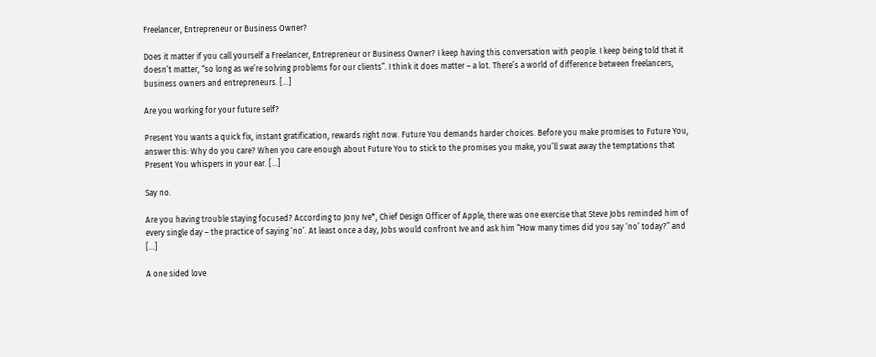Freelancer, Entrepreneur or Business Owner?

Does it matter if you call yourself a Freelancer, Entrepreneur or Business Owner? I keep having this conversation with people. I keep being told that it doesn’t matter, “so long as we’re solving problems for our clients”. I think it does matter – a lot. There’s a world of difference between freelancers, business owners and entrepreneurs. […]

Are you working for your future self?

Present You wants a quick fix, instant gratification, rewards right now. Future You demands harder choices. Before you make promises to Future You, answer this: Why do you care? When you care enough about Future You to stick to the promises you make, you’ll swat away the temptations that Present You whispers in your ear. […]

Say no.

Are you having trouble staying focused? According to Jony Ive*, Chief Design Officer of Apple, there was one exercise that Steve Jobs reminded him of every single day – the practice of saying ‘no’. At least once a day, Jobs would confront Ive and ask him “How many times did you say ‘no’ today?” and […]

A one sided love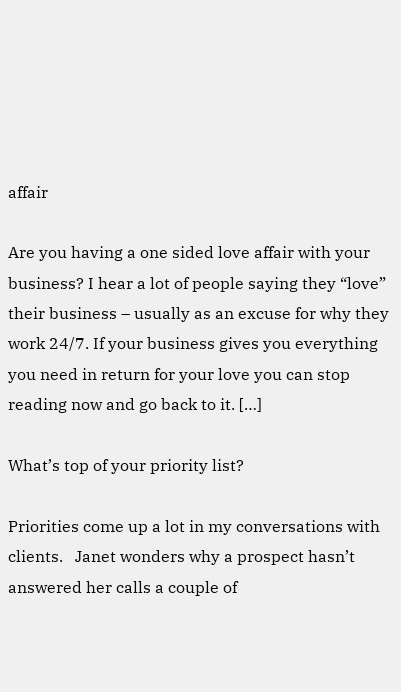affair

Are you having a one sided love affair with your business? I hear a lot of people saying they “love” their business – usually as an excuse for why they work 24/7. If your business gives you everything you need in return for your love you can stop reading now and go back to it. […]

What’s top of your priority list?

Priorities come up a lot in my conversations with clients.   Janet wonders why a prospect hasn’t answered her calls a couple of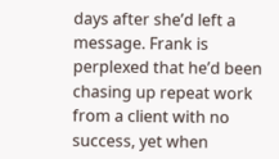days after she’d left a message. Frank is perplexed that he’d been chasing up repeat work from a client with no success, yet when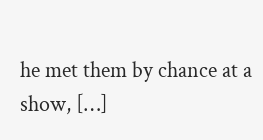he met them by chance at a show, […]